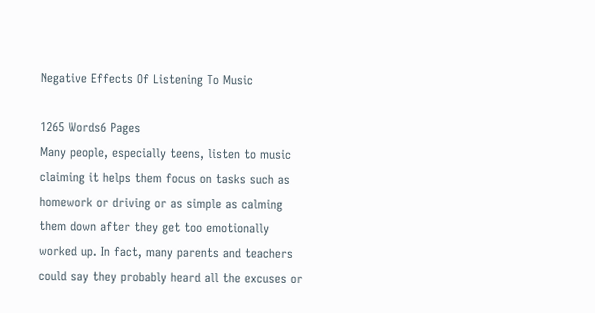Negative Effects Of Listening To Music

1265 Words6 Pages
Many people, especially teens, listen to music claiming it helps them focus on tasks such as homework or driving or as simple as calming them down after they get too emotionally worked up. In fact, many parents and teachers could say they probably heard all the excuses or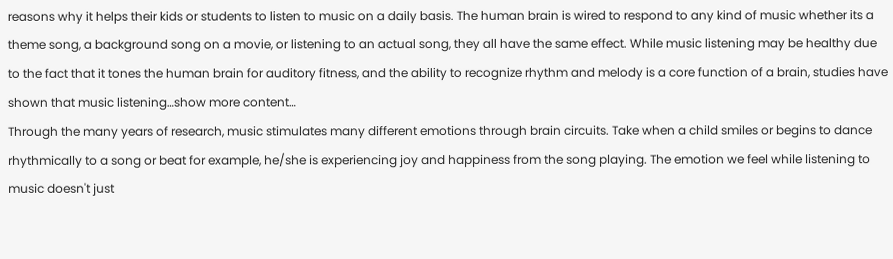reasons why it helps their kids or students to listen to music on a daily basis. The human brain is wired to respond to any kind of music whether its a theme song, a background song on a movie, or listening to an actual song, they all have the same effect. While music listening may be healthy due to the fact that it tones the human brain for auditory fitness, and the ability to recognize rhythm and melody is a core function of a brain, studies have shown that music listening…show more content…
Through the many years of research, music stimulates many different emotions through brain circuits. Take when a child smiles or begins to dance rhythmically to a song or beat for example, he/she is experiencing joy and happiness from the song playing. The emotion we feel while listening to music doesn't just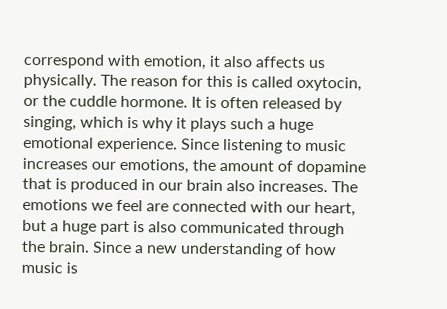correspond with emotion, it also affects us physically. The reason for this is called oxytocin, or the cuddle hormone. It is often released by singing, which is why it plays such a huge emotional experience. Since listening to music increases our emotions, the amount of dopamine that is produced in our brain also increases. The emotions we feel are connected with our heart, but a huge part is also communicated through the brain. Since a new understanding of how music is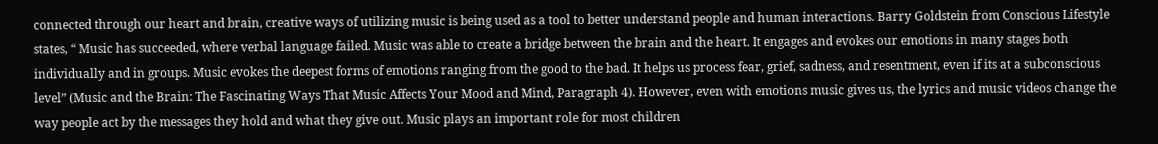connected through our heart and brain, creative ways of utilizing music is being used as a tool to better understand people and human interactions. Barry Goldstein from Conscious Lifestyle states, “ Music has succeeded, where verbal language failed. Music was able to create a bridge between the brain and the heart. It engages and evokes our emotions in many stages both individually and in groups. Music evokes the deepest forms of emotions ranging from the good to the bad. It helps us process fear, grief, sadness, and resentment, even if its at a subconscious level” (Music and the Brain: The Fascinating Ways That Music Affects Your Mood and Mind, Paragraph 4). However, even with emotions music gives us, the lyrics and music videos change the way people act by the messages they hold and what they give out. Music plays an important role for most children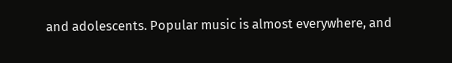and adolescents. Popular music is almost everywhere, and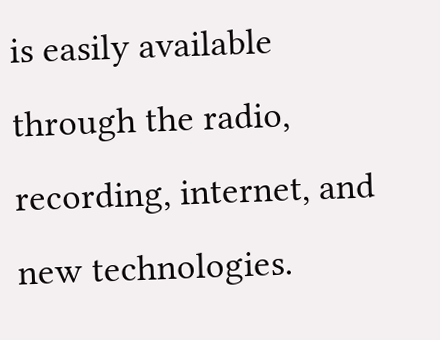is easily available through the radio, recording, internet, and new technologies.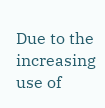Due to the increasing use of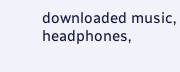downloaded music, headphones,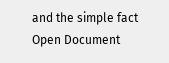and the simple fact
Open Document